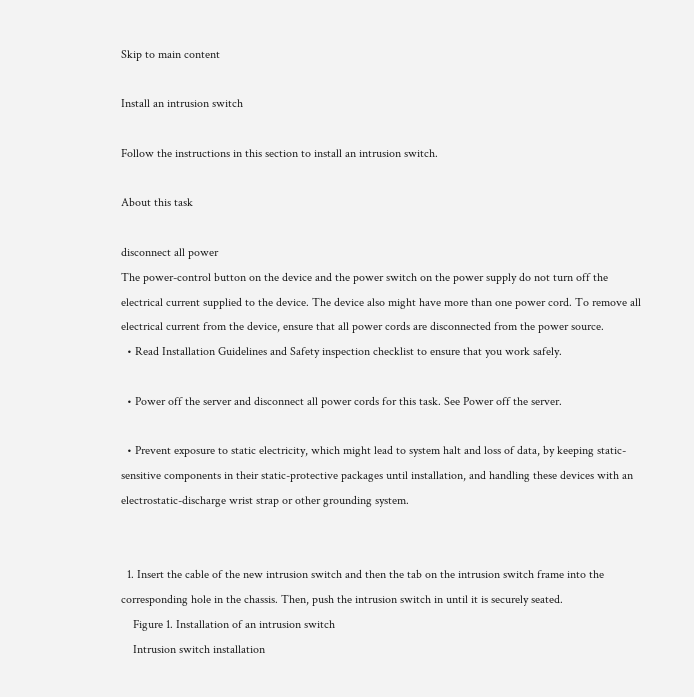Skip to main content

Install an intrusion switch

Follow the instructions in this section to install an intrusion switch.

About this task

disconnect all power
The power-control button on the device and the power switch on the power supply do not turn off the electrical current supplied to the device. The device also might have more than one power cord. To remove all electrical current from the device, ensure that all power cords are disconnected from the power source.
  • Read Installation Guidelines and Safety inspection checklist to ensure that you work safely.

  • Power off the server and disconnect all power cords for this task. See Power off the server.

  • Prevent exposure to static electricity, which might lead to system halt and loss of data, by keeping static-sensitive components in their static-protective packages until installation, and handling these devices with an electrostatic-discharge wrist strap or other grounding system.


  1. Insert the cable of the new intrusion switch and then the tab on the intrusion switch frame into the corresponding hole in the chassis. Then, push the intrusion switch in until it is securely seated.
    Figure 1. Installation of an intrusion switch
    Intrusion switch installation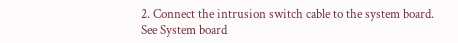2. Connect the intrusion switch cable to the system board. See System board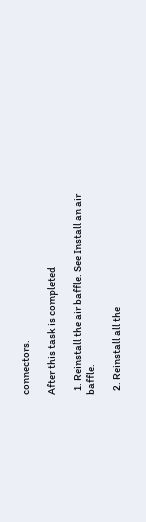connectors.

After this task is completed

  1. Reinstall the air baffle. See Install an air baffle.

  2. Reinstall all the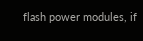flash power modules, if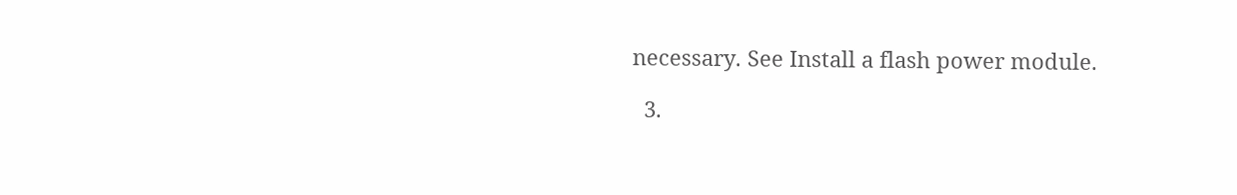necessary. See Install a flash power module.

  3.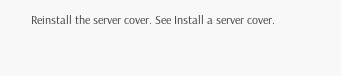Reinstall the server cover. See Install a server cover.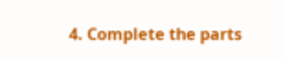4. Complete the parts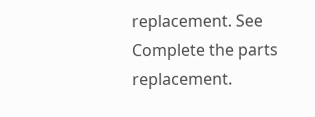replacement. See Complete the parts replacement.